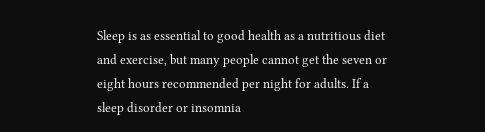Sleep is as essential to good health as a nutritious diet and exercise, but many people cannot get the seven or eight hours recommended per night for adults. If a sleep disorder or insomnia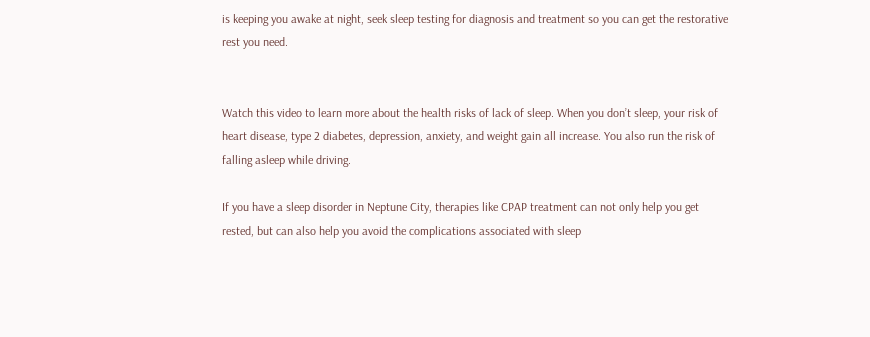is keeping you awake at night, seek sleep testing for diagnosis and treatment so you can get the restorative rest you need.


Watch this video to learn more about the health risks of lack of sleep. When you don’t sleep, your risk of heart disease, type 2 diabetes, depression, anxiety, and weight gain all increase. You also run the risk of falling asleep while driving.

If you have a sleep disorder in Neptune City, therapies like CPAP treatment can not only help you get rested, but can also help you avoid the complications associated with sleep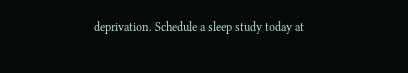deprivation. Schedule a sleep study today at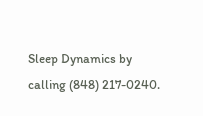Sleep Dynamics by calling (848) 217-0240.